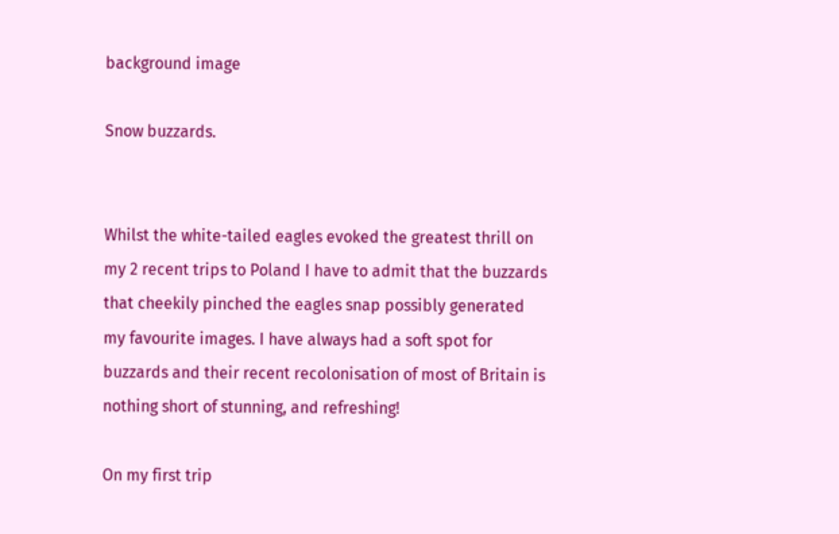background image

Snow buzzards.


Whilst the white-tailed eagles evoked the greatest thrill on my 2 recent trips to Poland I have to admit that the buzzards that cheekily pinched the eagles snap possibly generated my favourite images. I have always had a soft spot for buzzards and their recent recolonisation of most of Britain is nothing short of stunning, and refreshing!

On my first trip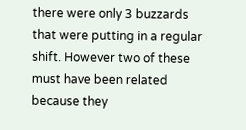there were only 3 buzzards that were putting in a regular shift. However two of these must have been related because they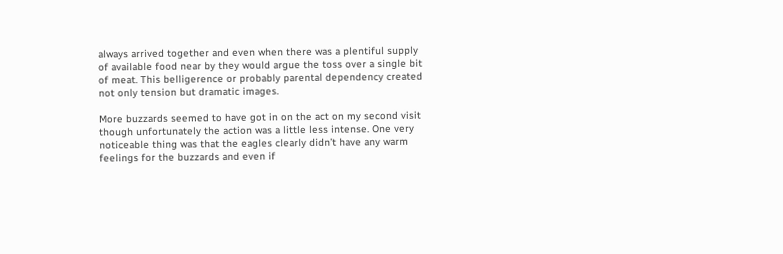always arrived together and even when there was a plentiful supply of available food near by they would argue the toss over a single bit of meat. This belligerence or probably parental dependency created not only tension but dramatic images.

More buzzards seemed to have got in on the act on my second visit though unfortunately the action was a little less intense. One very noticeable thing was that the eagles clearly didn’t have any warm feelings for the buzzards and even if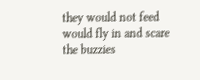they would not feed would fly in and scare the buzzies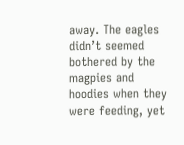away. The eagles didn’t seemed bothered by the magpies and hoodies when they were feeding, yet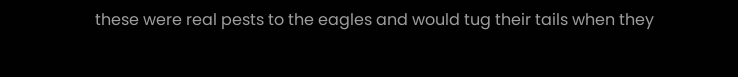these were real pests to the eagles and would tug their tails when they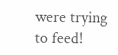were trying to feed!